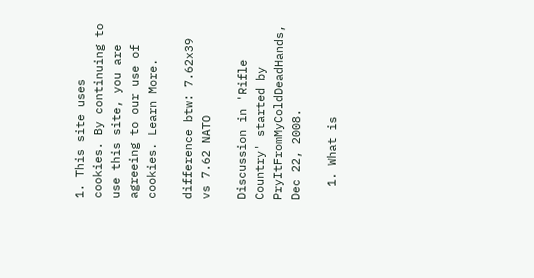1. This site uses cookies. By continuing to use this site, you are agreeing to our use of cookies. Learn More.

difference btw: 7.62x39 vs 7.62 NATO

Discussion in 'Rifle Country' started by PryItFromMyColdDeadHands, Dec 22, 2008.

  1. What is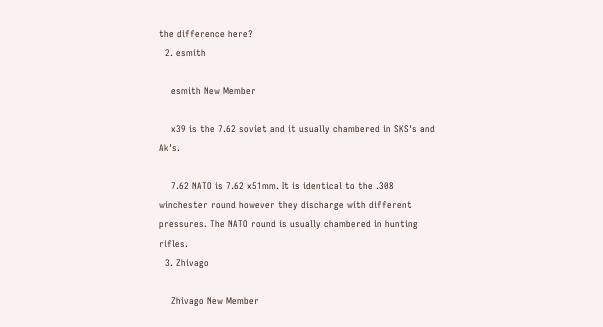the difference here?
  2. esmith

    esmith New Member

    x39 is the 7.62 soviet and it usually chambered in SKS's and Ak's.

    7.62 NATO is 7.62 x51mm. It is identical to the .308 winchester round however they discharge with different pressures. The NATO round is usually chambered in hunting rifles.
  3. Zhivago

    Zhivago New Member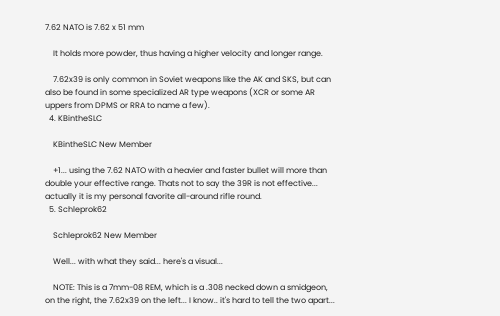7.62 NATO is 7.62 x 51 mm

    It holds more powder, thus having a higher velocity and longer range.

    7.62x39 is only common in Soviet weapons like the AK and SKS, but can also be found in some specialized AR type weapons (XCR or some AR uppers from DPMS or RRA to name a few).
  4. KBintheSLC

    KBintheSLC New Member

    +1... using the 7.62 NATO with a heavier and faster bullet will more than double your effective range. Thats not to say the 39R is not effective... actually it is my personal favorite all-around rifle round.
  5. Schleprok62

    Schleprok62 New Member

    Well... with what they said... here's a visual...

    NOTE: This is a 7mm-08 REM, which is a .308 necked down a smidgeon, on the right, the 7.62x39 on the left... I know.. it's hard to tell the two apart...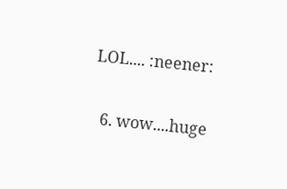LOL.... :neener:

  6. wow....huge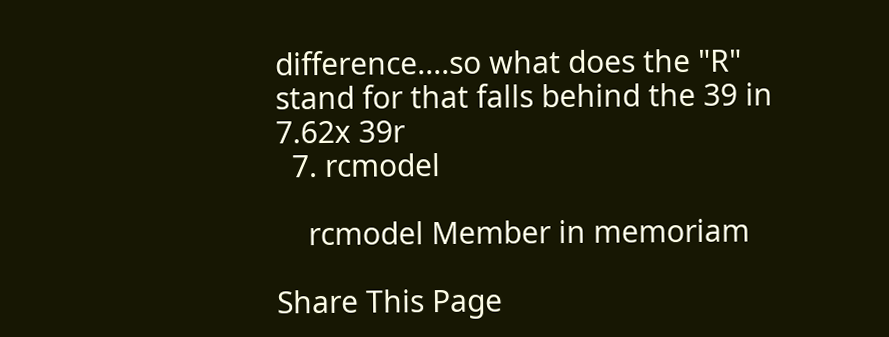difference....so what does the "R" stand for that falls behind the 39 in 7.62x 39r
  7. rcmodel

    rcmodel Member in memoriam

Share This Page